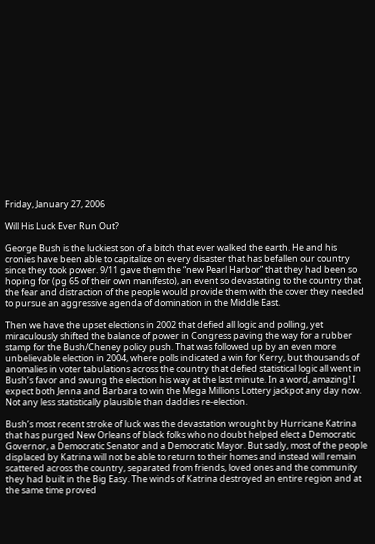Friday, January 27, 2006

Will His Luck Ever Run Out?

George Bush is the luckiest son of a bitch that ever walked the earth. He and his cronies have been able to capitalize on every disaster that has befallen our country since they took power. 9/11 gave them the “new Pearl Harbor” that they had been so hoping for (pg 65 of their own manifesto), an event so devastating to the country that the fear and distraction of the people would provide them with the cover they needed to pursue an aggressive agenda of domination in the Middle East.

Then we have the upset elections in 2002 that defied all logic and polling, yet miraculously shifted the balance of power in Congress paving the way for a rubber stamp for the Bush/Cheney policy push. That was followed up by an even more unbelievable election in 2004, where polls indicated a win for Kerry, but thousands of anomalies in voter tabulations across the country that defied statistical logic all went in Bush’s favor and swung the election his way at the last minute. In a word, amazing! I expect both Jenna and Barbara to win the Mega Millions Lottery jackpot any day now. Not any less statistically plausible than daddies re-election.

Bush’s most recent stroke of luck was the devastation wrought by Hurricane Katrina that has purged New Orleans of black folks who no doubt helped elect a Democratic Governor, a Democratic Senator and a Democratic Mayor. But sadly, most of the people displaced by Katrina will not be able to return to their homes and instead will remain scattered across the country, separated from friends, loved ones and the community they had built in the Big Easy. The winds of Katrina destroyed an entire region and at the same time proved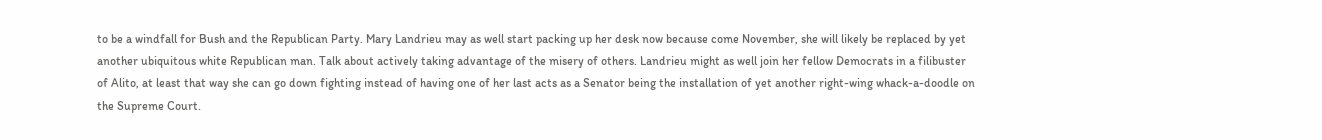to be a windfall for Bush and the Republican Party. Mary Landrieu may as well start packing up her desk now because come November, she will likely be replaced by yet another ubiquitous white Republican man. Talk about actively taking advantage of the misery of others. Landrieu might as well join her fellow Democrats in a filibuster of Alito, at least that way she can go down fighting instead of having one of her last acts as a Senator being the installation of yet another right-wing whack-a-doodle on the Supreme Court.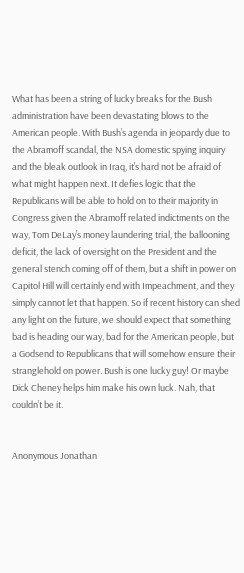What has been a string of lucky breaks for the Bush administration have been devastating blows to the American people. With Bush’s agenda in jeopardy due to the Abramoff scandal, the NSA domestic spying inquiry and the bleak outlook in Iraq, it’s hard not be afraid of what might happen next. It defies logic that the Republicans will be able to hold on to their majority in Congress given the Abramoff related indictments on the way, Tom DeLay’s money laundering trial, the ballooning deficit, the lack of oversight on the President and the general stench coming off of them, but a shift in power on Capitol Hill will certainly end with Impeachment, and they simply cannot let that happen. So if recent history can shed any light on the future, we should expect that something bad is heading our way, bad for the American people, but a Godsend to Republicans that will somehow ensure their stranglehold on power. Bush is one lucky guy! Or maybe Dick Cheney helps him make his own luck. Nah, that couldn’t be it.


Anonymous Jonathan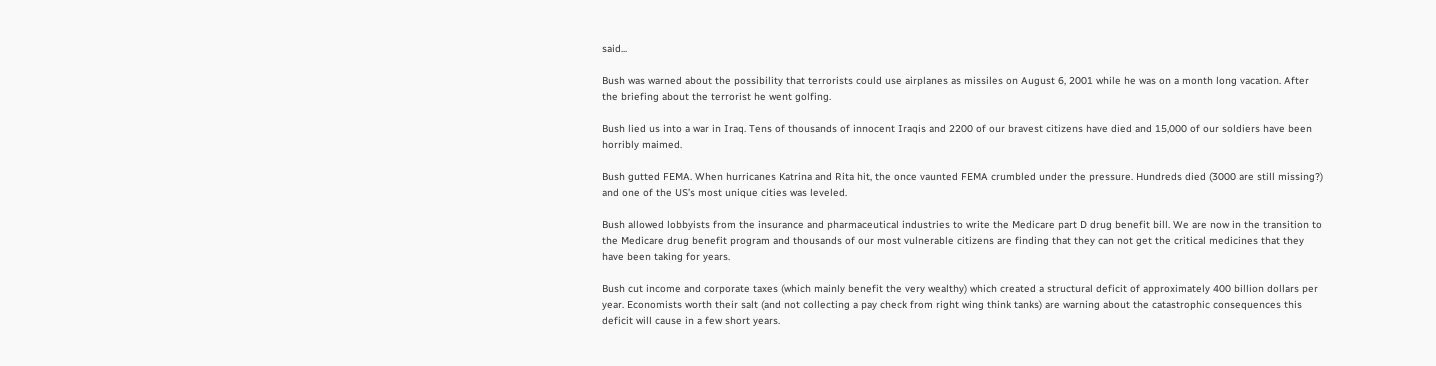said...

Bush was warned about the possibility that terrorists could use airplanes as missiles on August 6, 2001 while he was on a month long vacation. After the briefing about the terrorist he went golfing.

Bush lied us into a war in Iraq. Tens of thousands of innocent Iraqis and 2200 of our bravest citizens have died and 15,000 of our soldiers have been horribly maimed.

Bush gutted FEMA. When hurricanes Katrina and Rita hit, the once vaunted FEMA crumbled under the pressure. Hundreds died (3000 are still missing?) and one of the US’s most unique cities was leveled.

Bush allowed lobbyists from the insurance and pharmaceutical industries to write the Medicare part D drug benefit bill. We are now in the transition to the Medicare drug benefit program and thousands of our most vulnerable citizens are finding that they can not get the critical medicines that they have been taking for years.

Bush cut income and corporate taxes (which mainly benefit the very wealthy) which created a structural deficit of approximately 400 billion dollars per year. Economists worth their salt (and not collecting a pay check from right wing think tanks) are warning about the catastrophic consequences this deficit will cause in a few short years.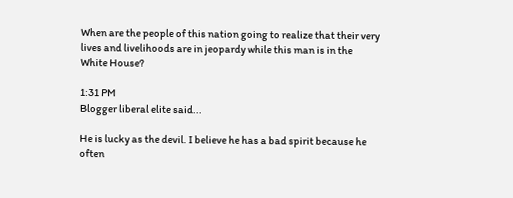When are the people of this nation going to realize that their very lives and livelihoods are in jeopardy while this man is in the White House?

1:31 PM
Blogger liberal elite said...

He is lucky as the devil. I believe he has a bad spirit because he often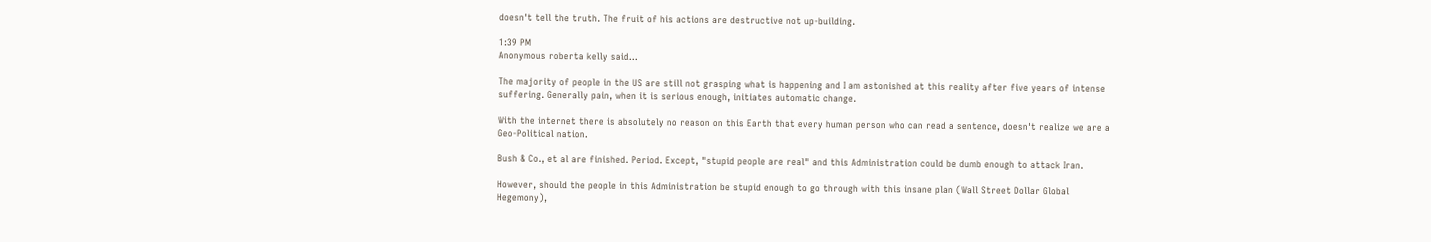doesn't tell the truth. The fruit of his actions are destructive not up-building.

1:39 PM
Anonymous roberta kelly said...

The majority of people in the US are still not grasping what is happening and I am astonished at this reality after five years of intense suffering. Generally pain, when it is serious enough, initiates automatic change.

With the internet there is absolutely no reason on this Earth that every human person who can read a sentence, doesn't realize we are a Geo-Political nation.

Bush & Co., et al are finished. Period. Except, "stupid people are real" and this Administration could be dumb enough to attack Iran.

However, should the people in this Administration be stupid enough to go through with this insane plan (Wall Street Dollar Global Hegemony),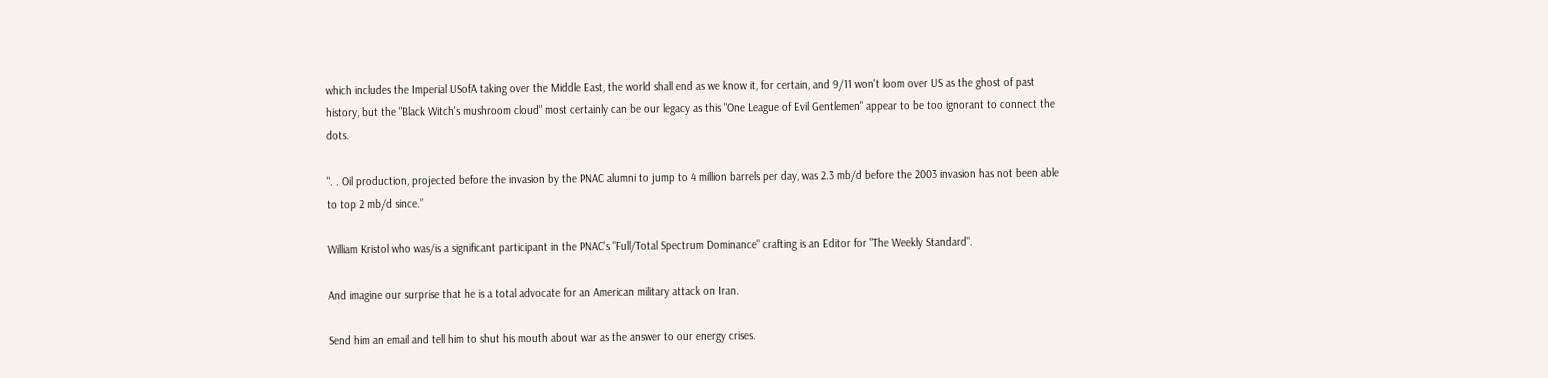which includes the Imperial USofA taking over the Middle East, the world shall end as we know it, for certain, and 9/11 won't loom over US as the ghost of past history, but the "Black Witch's mushroom cloud" most certainly can be our legacy as this "One League of Evil Gentlemen" appear to be too ignorant to connect the dots.

". . Oil production, projected before the invasion by the PNAC alumni to jump to 4 million barrels per day, was 2.3 mb/d before the 2003 invasion has not been able to top 2 mb/d since.”

William Kristol who was/is a significant participant in the PNAC's "Full/Total Spectrum Dominance" crafting is an Editor for "The Weekly Standard".

And imagine our surprise that he is a total advocate for an American military attack on Iran.

Send him an email and tell him to shut his mouth about war as the answer to our energy crises.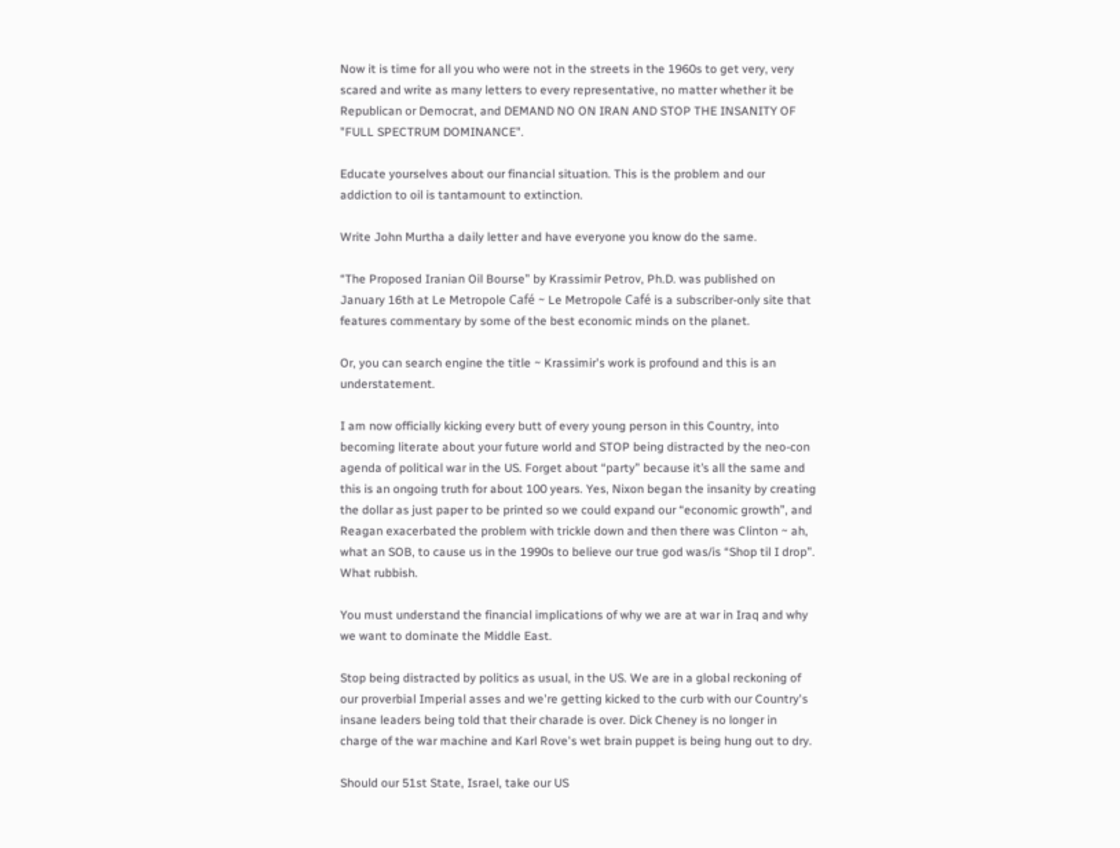Now it is time for all you who were not in the streets in the 1960s to get very, very scared and write as many letters to every representative, no matter whether it be Republican or Democrat, and DEMAND NO ON IRAN AND STOP THE INSANITY OF "FULL SPECTRUM DOMINANCE".

Educate yourselves about our financial situation. This is the problem and our addiction to oil is tantamount to extinction.

Write John Murtha a daily letter and have everyone you know do the same.

“The Proposed Iranian Oil Bourse” by Krassimir Petrov, Ph.D. was published on January 16th at Le Metropole Café ~ Le Metropole Café is a subscriber-only site that features commentary by some of the best economic minds on the planet.

Or, you can search engine the title ~ Krassimir's work is profound and this is an understatement.

I am now officially kicking every butt of every young person in this Country, into becoming literate about your future world and STOP being distracted by the neo-con agenda of political war in the US. Forget about “party” because it’s all the same and this is an ongoing truth for about 100 years. Yes, Nixon began the insanity by creating the dollar as just paper to be printed so we could expand our “economic growth”, and Reagan exacerbated the problem with trickle down and then there was Clinton ~ ah, what an SOB, to cause us in the 1990s to believe our true god was/is “Shop til I drop”. What rubbish.

You must understand the financial implications of why we are at war in Iraq and why we want to dominate the Middle East.

Stop being distracted by politics as usual, in the US. We are in a global reckoning of our proverbial Imperial asses and we're getting kicked to the curb with our Country's insane leaders being told that their charade is over. Dick Cheney is no longer in charge of the war machine and Karl Rove's wet brain puppet is being hung out to dry.

Should our 51st State, Israel, take our US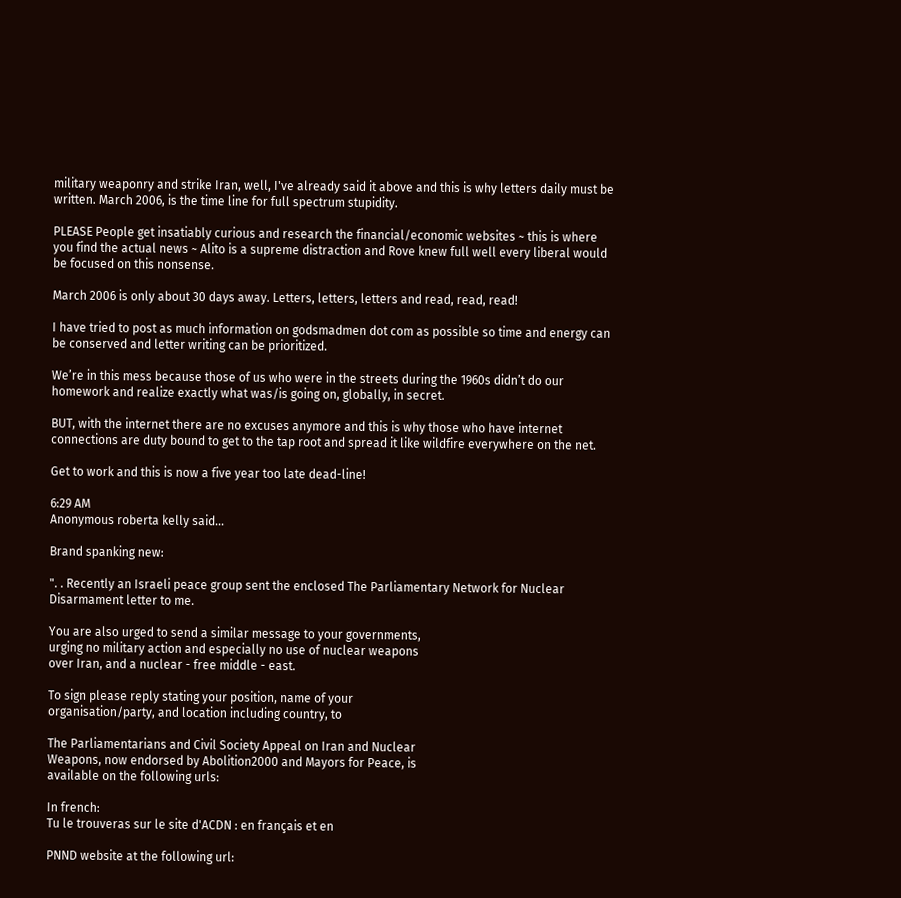military weaponry and strike Iran, well, I've already said it above and this is why letters daily must be written. March 2006, is the time line for full spectrum stupidity.

PLEASE People get insatiably curious and research the financial/economic websites ~ this is where you find the actual news ~ Alito is a supreme distraction and Rove knew full well every liberal would be focused on this nonsense.

March 2006 is only about 30 days away. Letters, letters, letters and read, read, read!

I have tried to post as much information on godsmadmen dot com as possible so time and energy can be conserved and letter writing can be prioritized.

We’re in this mess because those of us who were in the streets during the 1960s didn’t do our homework and realize exactly what was/is going on, globally, in secret.

BUT, with the internet there are no excuses anymore and this is why those who have internet connections are duty bound to get to the tap root and spread it like wildfire everywhere on the net.

Get to work and this is now a five year too late dead-line!

6:29 AM
Anonymous roberta kelly said...

Brand spanking new:

". . Recently an Israeli peace group sent the enclosed The Parliamentary Network for Nuclear Disarmament letter to me.

You are also urged to send a similar message to your governments,
urging no military action and especially no use of nuclear weapons
over Iran, and a nuclear - free middle - east.

To sign please reply stating your position, name of your
organisation/party, and location including country, to

The Parliamentarians and Civil Society Appeal on Iran and Nuclear
Weapons, now endorsed by Abolition2000 and Mayors for Peace, is
available on the following urls:

In french:
Tu le trouveras sur le site d'ACDN : en français et en

PNND website at the following url: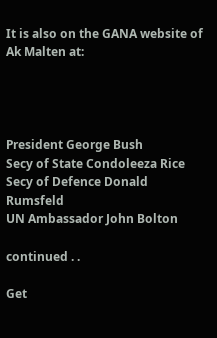It is also on the GANA website of Ak Malten at:




President George Bush
Secy of State Condoleeza Rice
Secy of Defence Donald Rumsfeld
UN Ambassador John Bolton

continued . .

Get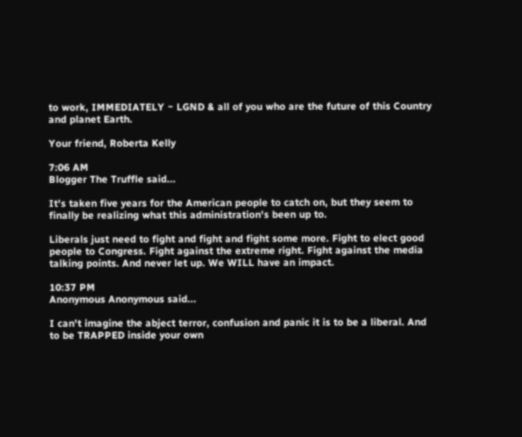to work, IMMEDIATELY ~ LGND & all of you who are the future of this Country and planet Earth.

Your friend, Roberta Kelly

7:06 AM
Blogger The Truffle said...

It's taken five years for the American people to catch on, but they seem to finally be realizing what this administration's been up to.

Liberals just need to fight and fight and fight some more. Fight to elect good people to Congress. Fight against the extreme right. Fight against the media talking points. And never let up. We WILL have an impact.

10:37 PM
Anonymous Anonymous said...

I can't imagine the abject terror, confusion and panic it is to be a liberal. And to be TRAPPED inside your own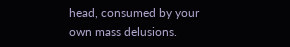head, consumed by your own mass delusions.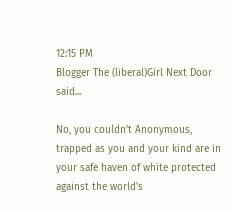12:15 PM
Blogger The (liberal)Girl Next Door said...

No, you couldn't Anonymous, trapped as you and your kind are in your safe haven of white protected against the world's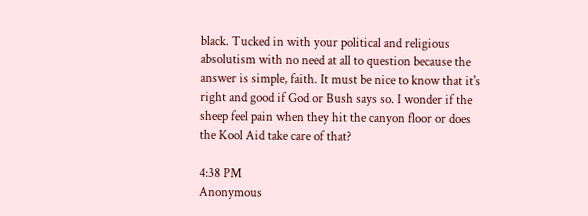black. Tucked in with your political and religious absolutism with no need at all to question because the answer is simple, faith. It must be nice to know that it's right and good if God or Bush says so. I wonder if the sheep feel pain when they hit the canyon floor or does the Kool Aid take care of that?

4:38 PM
Anonymous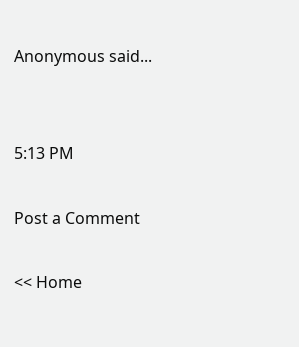Anonymous said...


5:13 PM

Post a Comment

<< Home